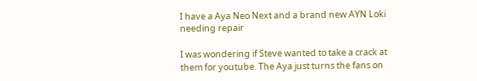I have a Aya Neo Next and a brand new AYN Loki needing repair

I was wondering if Steve wanted to take a crack at them for youtube. The Aya just turns the fans on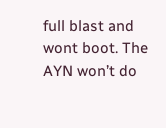full blast and wont boot. The AYN won’t do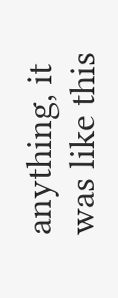anything, it was like this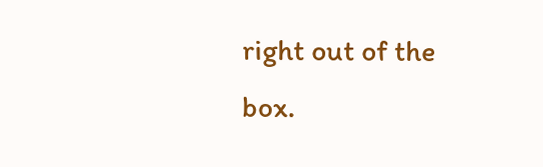right out of the box.